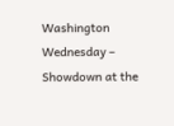Washington Wednesday – Showdown at the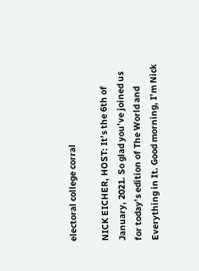electoral college corral

NICK EICHER, HOST: It’s the 6th of January, 2021. So glad you’ve joined us for today’s edition of The World and Everything in It. Good morning, I’m Nick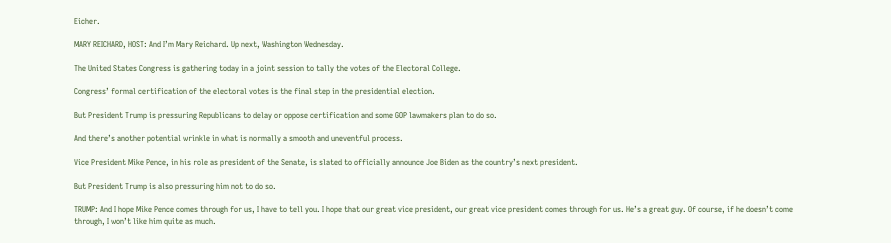Eicher.

MARY REICHARD, HOST: And I’m Mary Reichard. Up next, Washington Wednesday.

The United States Congress is gathering today in a joint session to tally the votes of the Electoral College.

Congress’ formal certification of the electoral votes is the final step in the presidential election.

But President Trump is pressuring Republicans to delay or oppose certification and some GOP lawmakers plan to do so.

And there’s another potential wrinkle in what is normally a smooth and uneventful process.

Vice President Mike Pence, in his role as president of the Senate, is slated to officially announce Joe Biden as the country’s next president.

But President Trump is also pressuring him not to do so.

TRUMP: And I hope Mike Pence comes through for us, I have to tell you. I hope that our great vice president, our great vice president comes through for us. He’s a great guy. Of course, if he doesn’t come through, I won’t like him quite as much.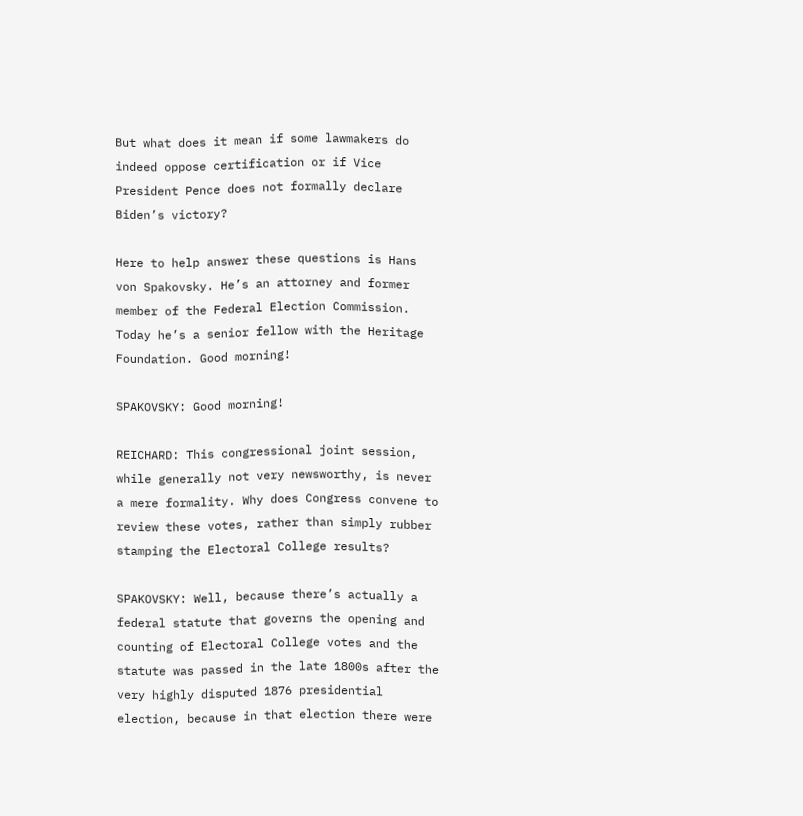But what does it mean if some lawmakers do indeed oppose certification or if Vice President Pence does not formally declare Biden’s victory?

Here to help answer these questions is Hans von Spakovsky. He’s an attorney and former member of the Federal Election Commission. Today he’s a senior fellow with the Heritage Foundation. Good morning!

SPAKOVSKY: Good morning!

REICHARD: This congressional joint session, while generally not very newsworthy, is never a mere formality. Why does Congress convene to review these votes, rather than simply rubber stamping the Electoral College results?

SPAKOVSKY: Well, because there’s actually a federal statute that governs the opening and counting of Electoral College votes and the statute was passed in the late 1800s after the very highly disputed 1876 presidential election, because in that election there were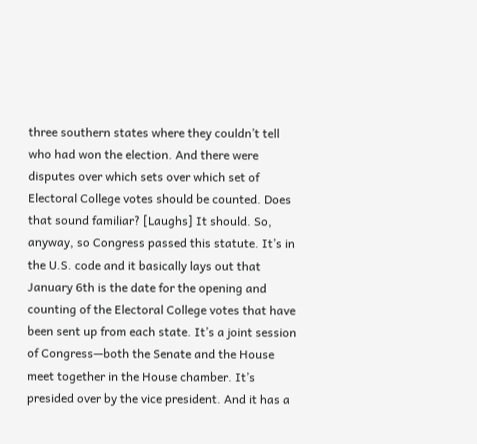three southern states where they couldn’t tell who had won the election. And there were disputes over which sets over which set of Electoral College votes should be counted. Does that sound familiar? [Laughs] It should. So, anyway, so Congress passed this statute. It’s in the U.S. code and it basically lays out that January 6th is the date for the opening and counting of the Electoral College votes that have been sent up from each state. It’s a joint session of Congress—both the Senate and the House meet together in the House chamber. It’s presided over by the vice president. And it has a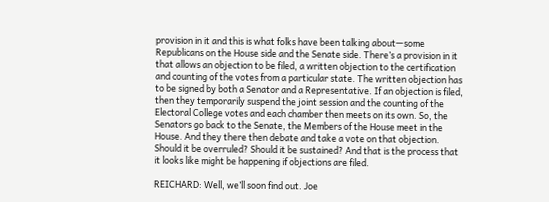provision in it and this is what folks have been talking about—some Republicans on the House side and the Senate side. There’s a provision in it that allows an objection to be filed, a written objection to the certification and counting of the votes from a particular state. The written objection has to be signed by both a Senator and a Representative. If an objection is filed, then they temporarily suspend the joint session and the counting of the Electoral College votes and each chamber then meets on its own. So, the Senators go back to the Senate, the Members of the House meet in the House. And they there then debate and take a vote on that objection. Should it be overruled? Should it be sustained? And that is the process that it looks like might be happening if objections are filed.

REICHARD: Well, we’ll soon find out. Joe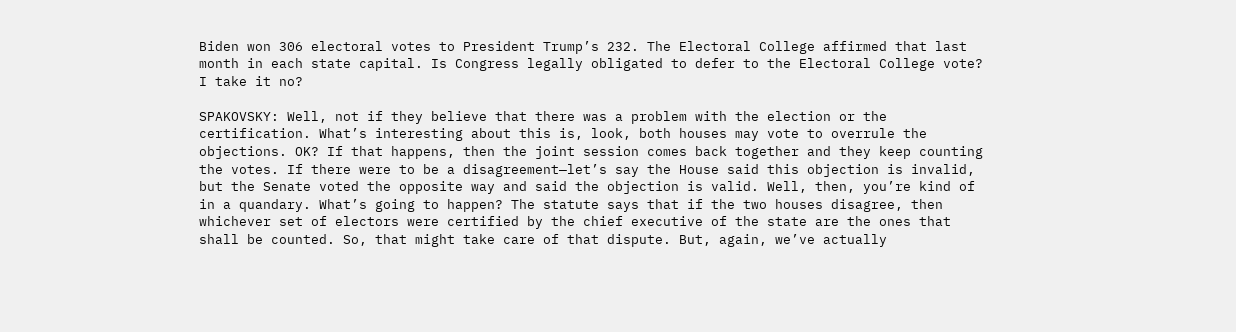Biden won 306 electoral votes to President Trump’s 232. The Electoral College affirmed that last month in each state capital. Is Congress legally obligated to defer to the Electoral College vote? I take it no?

SPAKOVSKY: Well, not if they believe that there was a problem with the election or the certification. What’s interesting about this is, look, both houses may vote to overrule the objections. OK? If that happens, then the joint session comes back together and they keep counting the votes. If there were to be a disagreement—let’s say the House said this objection is invalid, but the Senate voted the opposite way and said the objection is valid. Well, then, you’re kind of in a quandary. What’s going to happen? The statute says that if the two houses disagree, then whichever set of electors were certified by the chief executive of the state are the ones that shall be counted. So, that might take care of that dispute. But, again, we’ve actually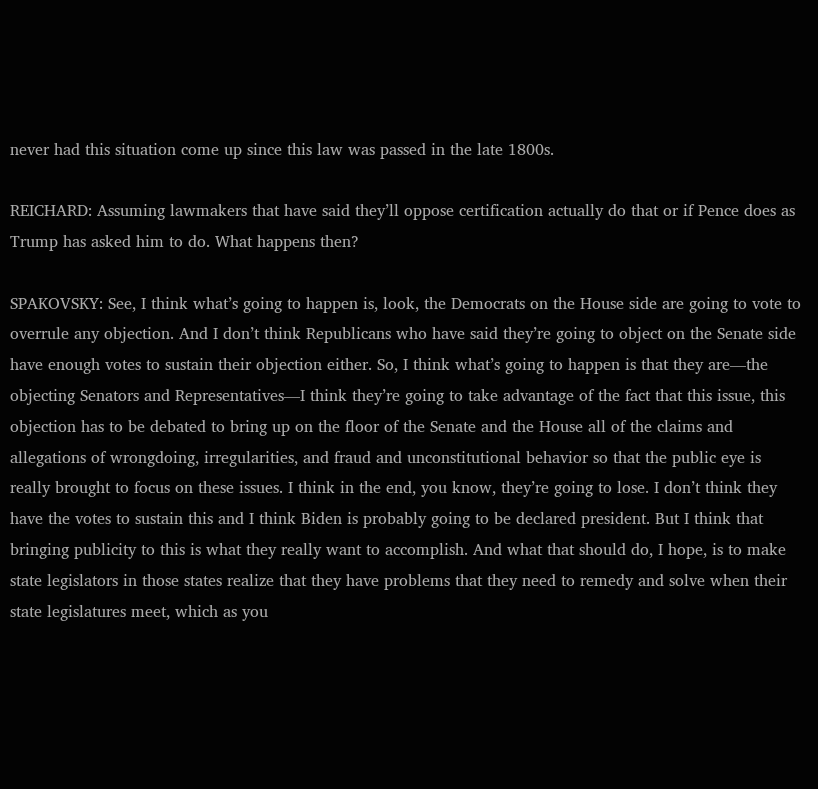never had this situation come up since this law was passed in the late 1800s.

REICHARD: Assuming lawmakers that have said they’ll oppose certification actually do that or if Pence does as Trump has asked him to do. What happens then?

SPAKOVSKY: See, I think what’s going to happen is, look, the Democrats on the House side are going to vote to overrule any objection. And I don’t think Republicans who have said they’re going to object on the Senate side have enough votes to sustain their objection either. So, I think what’s going to happen is that they are—the objecting Senators and Representatives—I think they’re going to take advantage of the fact that this issue, this objection has to be debated to bring up on the floor of the Senate and the House all of the claims and allegations of wrongdoing, irregularities, and fraud and unconstitutional behavior so that the public eye is really brought to focus on these issues. I think in the end, you know, they’re going to lose. I don’t think they have the votes to sustain this and I think Biden is probably going to be declared president. But I think that bringing publicity to this is what they really want to accomplish. And what that should do, I hope, is to make state legislators in those states realize that they have problems that they need to remedy and solve when their state legislatures meet, which as you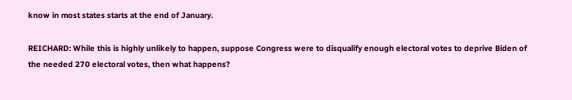know in most states starts at the end of January.

REICHARD: While this is highly unlikely to happen, suppose Congress were to disqualify enough electoral votes to deprive Biden of the needed 270 electoral votes, then what happens?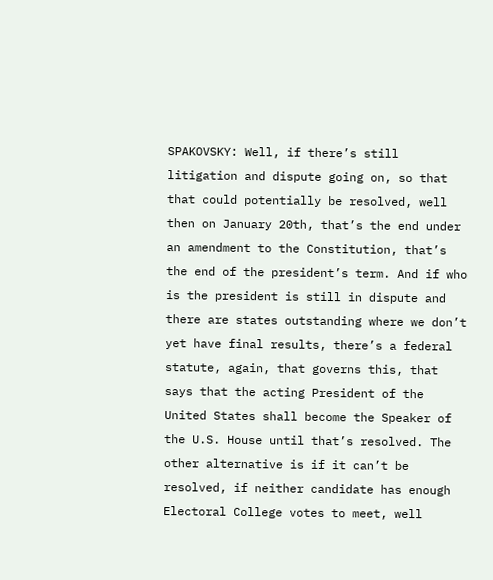SPAKOVSKY: Well, if there’s still litigation and dispute going on, so that that could potentially be resolved, well then on January 20th, that’s the end under an amendment to the Constitution, that’s the end of the president’s term. And if who is the president is still in dispute and there are states outstanding where we don’t yet have final results, there’s a federal statute, again, that governs this, that says that the acting President of the United States shall become the Speaker of the U.S. House until that’s resolved. The other alternative is if it can’t be resolved, if neither candidate has enough Electoral College votes to meet, well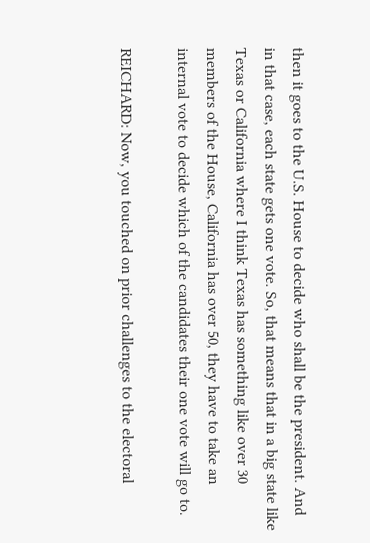then it goes to the U.S. House to decide who shall be the president. And in that case, each state gets one vote. So, that means that in a big state like Texas or California where I think Texas has something like over 30 members of the House, California has over 50, they have to take an internal vote to decide which of the candidates their one vote will go to.

REICHARD: Now, you touched on prior challenges to the electoral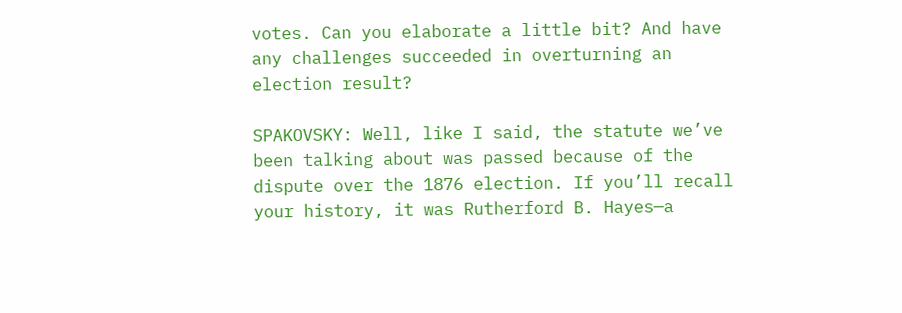votes. Can you elaborate a little bit? And have any challenges succeeded in overturning an election result?

SPAKOVSKY: Well, like I said, the statute we’ve been talking about was passed because of the dispute over the 1876 election. If you’ll recall your history, it was Rutherford B. Hayes—a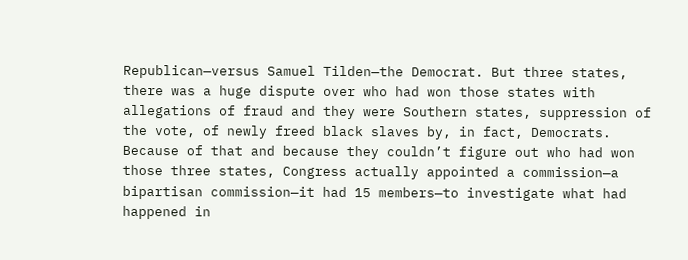Republican—versus Samuel Tilden—the Democrat. But three states, there was a huge dispute over who had won those states with allegations of fraud and they were Southern states, suppression of the vote, of newly freed black slaves by, in fact, Democrats. Because of that and because they couldn’t figure out who had won those three states, Congress actually appointed a commission—a bipartisan commission—it had 15 members—to investigate what had happened in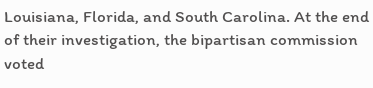Louisiana, Florida, and South Carolina. At the end of their investigation, the bipartisan commission voted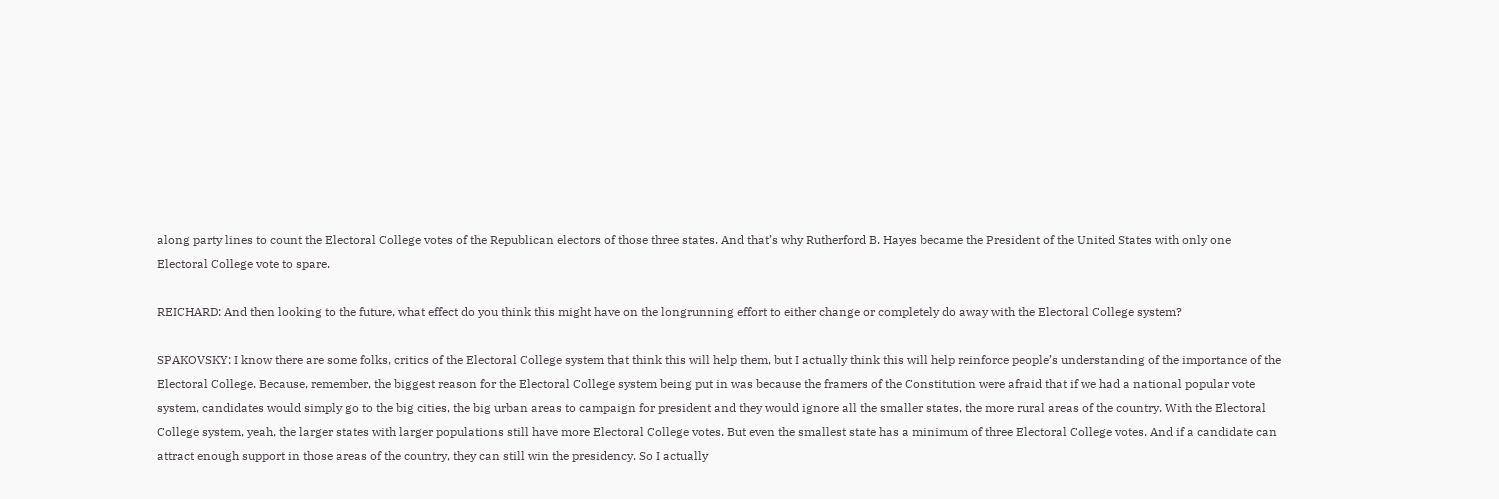along party lines to count the Electoral College votes of the Republican electors of those three states. And that’s why Rutherford B. Hayes became the President of the United States with only one Electoral College vote to spare.

REICHARD: And then looking to the future, what effect do you think this might have on the longrunning effort to either change or completely do away with the Electoral College system?

SPAKOVSKY: I know there are some folks, critics of the Electoral College system that think this will help them, but I actually think this will help reinforce people’s understanding of the importance of the Electoral College. Because, remember, the biggest reason for the Electoral College system being put in was because the framers of the Constitution were afraid that if we had a national popular vote system, candidates would simply go to the big cities, the big urban areas to campaign for president and they would ignore all the smaller states, the more rural areas of the country. With the Electoral College system, yeah, the larger states with larger populations still have more Electoral College votes. But even the smallest state has a minimum of three Electoral College votes. And if a candidate can attract enough support in those areas of the country, they can still win the presidency. So I actually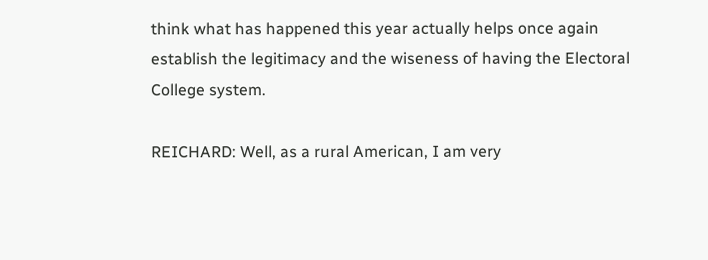think what has happened this year actually helps once again establish the legitimacy and the wiseness of having the Electoral College system.

REICHARD: Well, as a rural American, I am very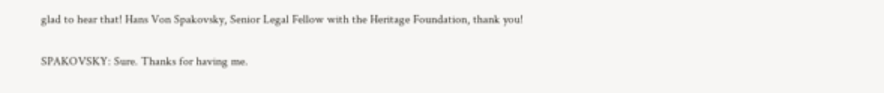glad to hear that! Hans Von Spakovsky, Senior Legal Fellow with the Heritage Foundation, thank you!

SPAKOVSKY: Sure. Thanks for having me.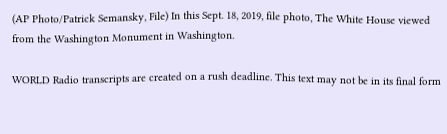(AP Photo/Patrick Semansky, File) In this Sept. 18, 2019, file photo, The White House viewed from the Washington Monument in Washington.

WORLD Radio transcripts are created on a rush deadline. This text may not be in its final form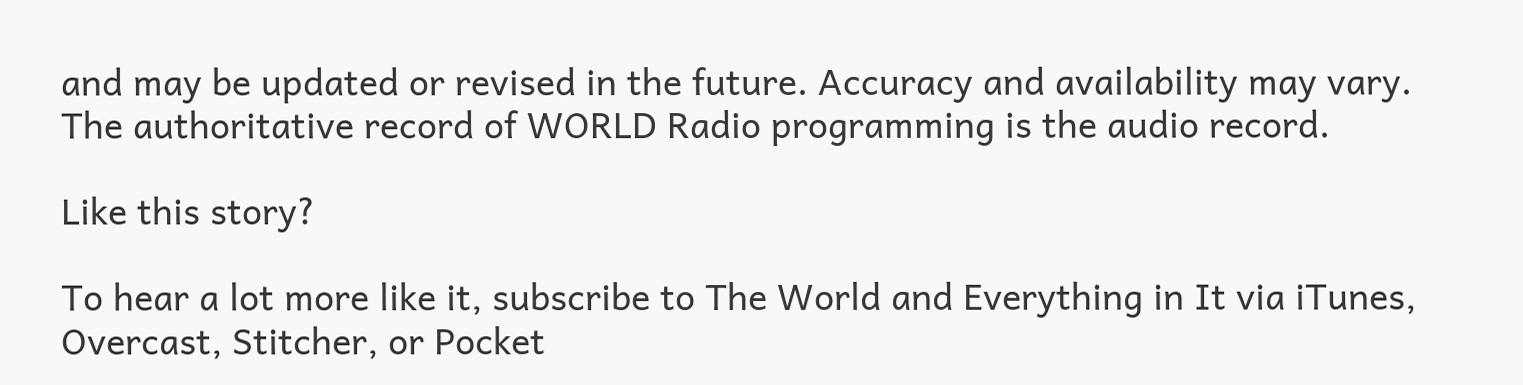and may be updated or revised in the future. Accuracy and availability may vary. The authoritative record of WORLD Radio programming is the audio record.

Like this story?

To hear a lot more like it, subscribe to The World and Everything in It via iTunes, Overcast, Stitcher, or Pocket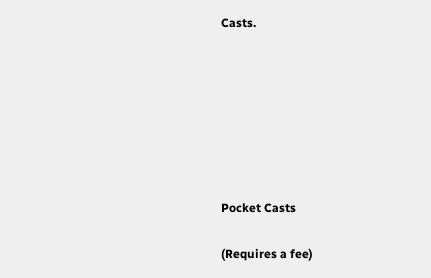Casts.







Pocket Casts

(Requires a fee)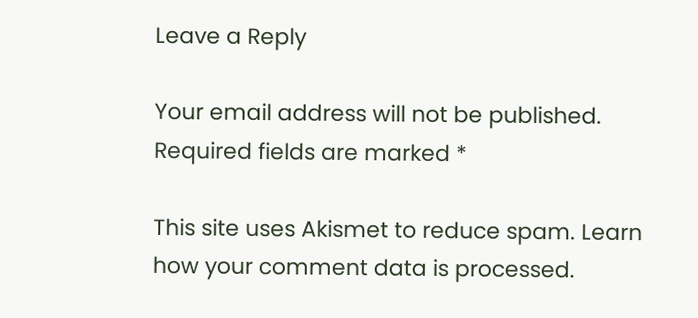Leave a Reply

Your email address will not be published. Required fields are marked *

This site uses Akismet to reduce spam. Learn how your comment data is processed.